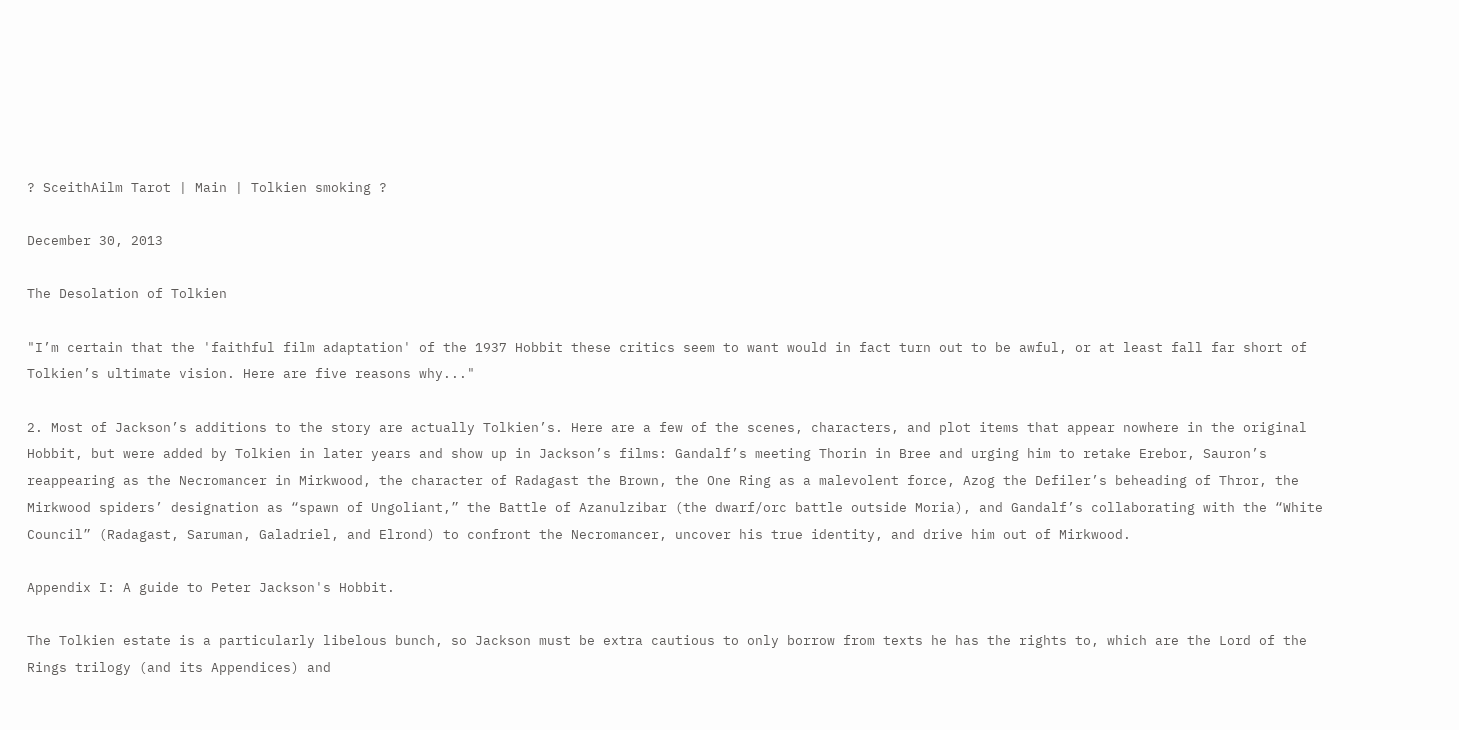? SceithAilm Tarot | Main | Tolkien smoking ?

December 30, 2013

The Desolation of Tolkien

"I’m certain that the 'faithful film adaptation' of the 1937 Hobbit these critics seem to want would in fact turn out to be awful, or at least fall far short of Tolkien’s ultimate vision. Here are five reasons why..."

2. Most of Jackson’s additions to the story are actually Tolkien’s. Here are a few of the scenes, characters, and plot items that appear nowhere in the original Hobbit, but were added by Tolkien in later years and show up in Jackson’s films: Gandalf’s meeting Thorin in Bree and urging him to retake Erebor, Sauron’s reappearing as the Necromancer in Mirkwood, the character of Radagast the Brown, the One Ring as a malevolent force, Azog the Defiler’s beheading of Thror, the Mirkwood spiders’ designation as “spawn of Ungoliant,” the Battle of Azanulzibar (the dwarf/orc battle outside Moria), and Gandalf’s collaborating with the “White Council” (Radagast, Saruman, Galadriel, and Elrond) to confront the Necromancer, uncover his true identity, and drive him out of Mirkwood.

Appendix I: A guide to Peter Jackson's Hobbit.

The Tolkien estate is a particularly libelous bunch, so Jackson must be extra cautious to only borrow from texts he has the rights to, which are the Lord of the Rings trilogy (and its Appendices) and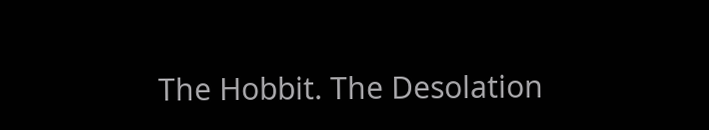The Hobbit. The Desolation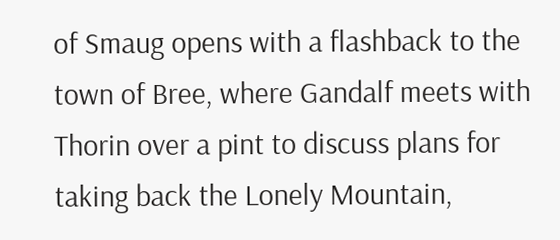of Smaug opens with a flashback to the town of Bree, where Gandalf meets with Thorin over a pint to discuss plans for taking back the Lonely Mountain,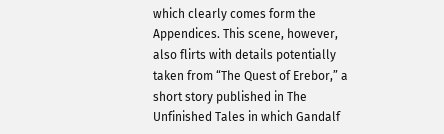which clearly comes form the Appendices. This scene, however, also flirts with details potentially taken from “The Quest of Erebor,” a short story published in The Unfinished Tales in which Gandalf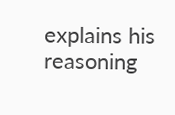explains his reasoning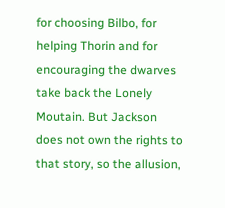for choosing Bilbo, for helping Thorin and for encouraging the dwarves take back the Lonely Moutain. But Jackson does not own the rights to that story, so the allusion,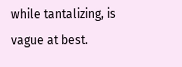while tantalizing, is vague at best.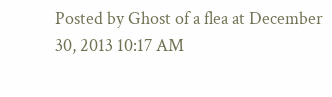Posted by Ghost of a flea at December 30, 2013 10:17 AM